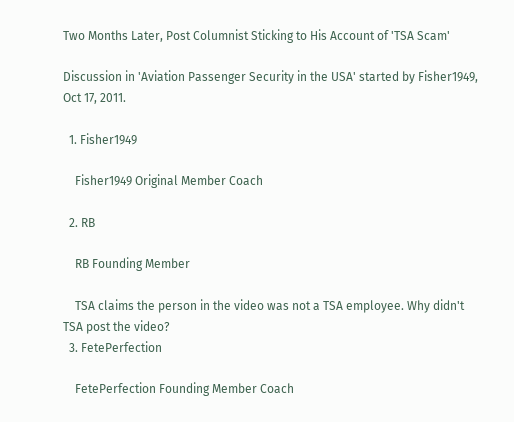Two Months Later, Post Columnist Sticking to His Account of 'TSA Scam'

Discussion in 'Aviation Passenger Security in the USA' started by Fisher1949, Oct 17, 2011.

  1. Fisher1949

    Fisher1949 Original Member Coach

  2. RB

    RB Founding Member

    TSA claims the person in the video was not a TSA employee. Why didn't TSA post the video?
  3. FetePerfection

    FetePerfection Founding Member Coach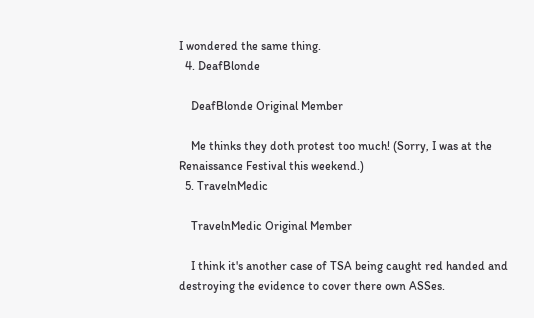I wondered the same thing.
  4. DeafBlonde

    DeafBlonde Original Member

    Me thinks they doth protest too much! (Sorry, I was at the Renaissance Festival this weekend.)
  5. TravelnMedic

    TravelnMedic Original Member

    I think it's another case of TSA being caught red handed and destroying the evidence to cover there own ASSes.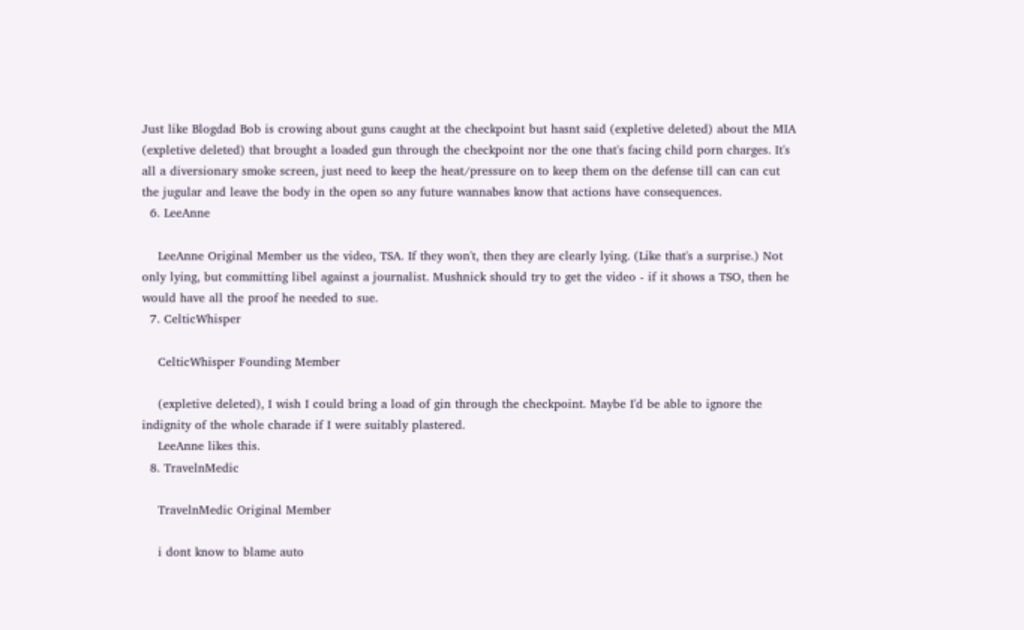Just like Blogdad Bob is crowing about guns caught at the checkpoint but hasnt said (expletive deleted) about the MIA (expletive deleted) that brought a loaded gun through the checkpoint nor the one that's facing child porn charges. It's all a diversionary smoke screen, just need to keep the heat/pressure on to keep them on the defense till can can cut the jugular and leave the body in the open so any future wannabes know that actions have consequences.
  6. LeeAnne

    LeeAnne Original Member us the video, TSA. If they won't, then they are clearly lying. (Like that's a surprise.) Not only lying, but committing libel against a journalist. Mushnick should try to get the video - if it shows a TSO, then he would have all the proof he needed to sue.
  7. CelticWhisper

    CelticWhisper Founding Member

    (expletive deleted), I wish I could bring a load of gin through the checkpoint. Maybe I'd be able to ignore the indignity of the whole charade if I were suitably plastered.
    LeeAnne likes this.
  8. TravelnMedic

    TravelnMedic Original Member

    i dont know to blame auto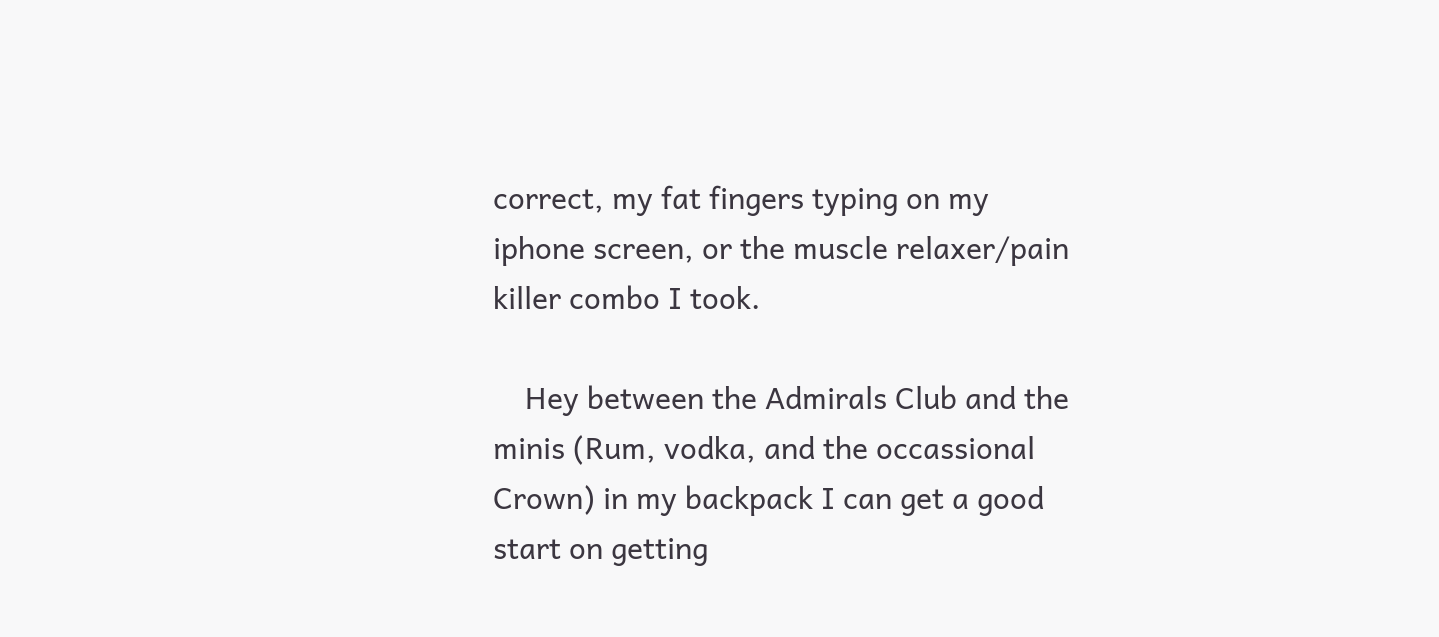correct, my fat fingers typing on my iphone screen, or the muscle relaxer/pain killer combo I took.

    Hey between the Admirals Club and the minis (Rum, vodka, and the occassional Crown) in my backpack I can get a good start on getting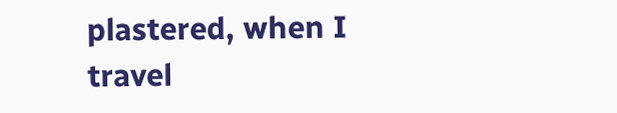plastered, when I travel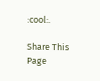:cool:.

Share This Page